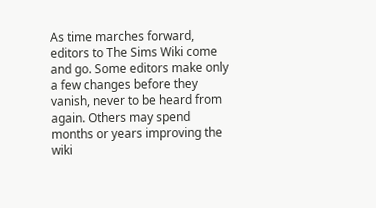As time marches forward, editors to The Sims Wiki come and go. Some editors make only a few changes before they vanish, never to be heard from again. Others may spend months or years improving the wiki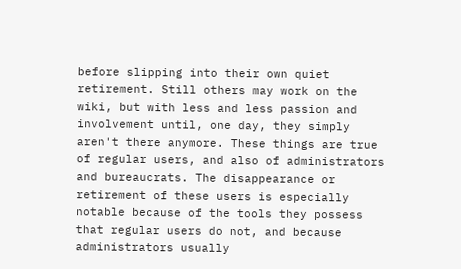before slipping into their own quiet retirement. Still others may work on the wiki, but with less and less passion and involvement until, one day, they simply aren't there anymore. These things are true of regular users, and also of administrators and bureaucrats. The disappearance or retirement of these users is especially notable because of the tools they possess that regular users do not, and because administrators usually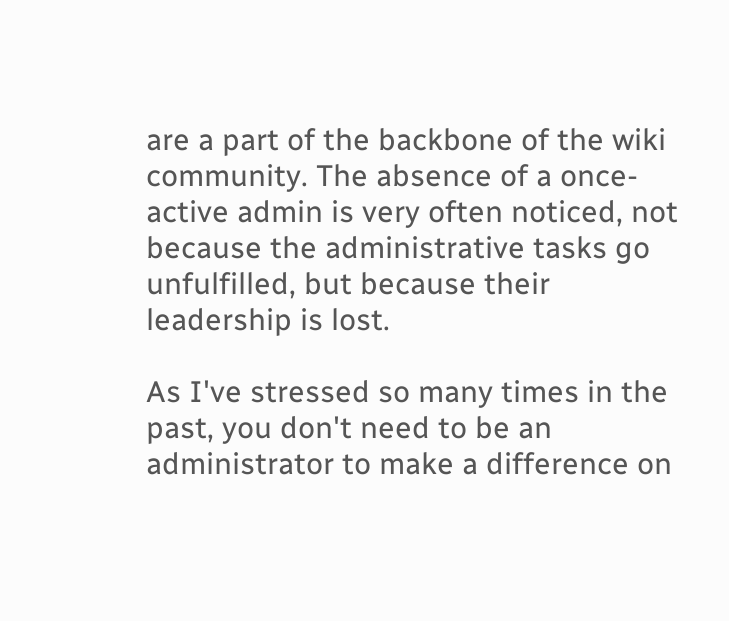are a part of the backbone of the wiki community. The absence of a once-active admin is very often noticed, not because the administrative tasks go unfulfilled, but because their leadership is lost.

As I've stressed so many times in the past, you don't need to be an administrator to make a difference on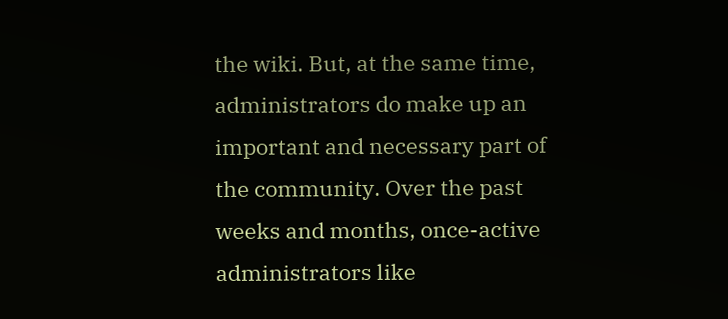the wiki. But, at the same time, administrators do make up an important and necessary part of the community. Over the past weeks and months, once-active administrators like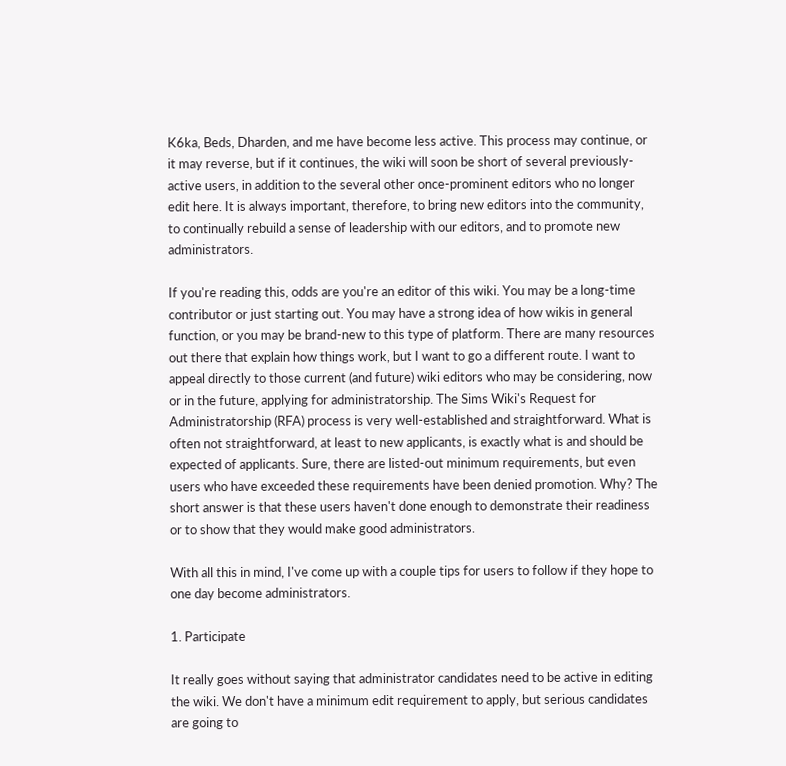K6ka, Beds, Dharden, and me have become less active. This process may continue, or it may reverse, but if it continues, the wiki will soon be short of several previously-active users, in addition to the several other once-prominent editors who no longer edit here. It is always important, therefore, to bring new editors into the community, to continually rebuild a sense of leadership with our editors, and to promote new administrators.

If you're reading this, odds are you're an editor of this wiki. You may be a long-time contributor or just starting out. You may have a strong idea of how wikis in general function, or you may be brand-new to this type of platform. There are many resources out there that explain how things work, but I want to go a different route. I want to appeal directly to those current (and future) wiki editors who may be considering, now or in the future, applying for administratorship. The Sims Wiki's Request for Administratorship (RFA) process is very well-established and straightforward. What is often not straightforward, at least to new applicants, is exactly what is and should be expected of applicants. Sure, there are listed-out minimum requirements, but even users who have exceeded these requirements have been denied promotion. Why? The short answer is that these users haven't done enough to demonstrate their readiness or to show that they would make good administrators.

With all this in mind, I've come up with a couple tips for users to follow if they hope to one day become administrators.

1. Participate

It really goes without saying that administrator candidates need to be active in editing the wiki. We don't have a minimum edit requirement to apply, but serious candidates are going to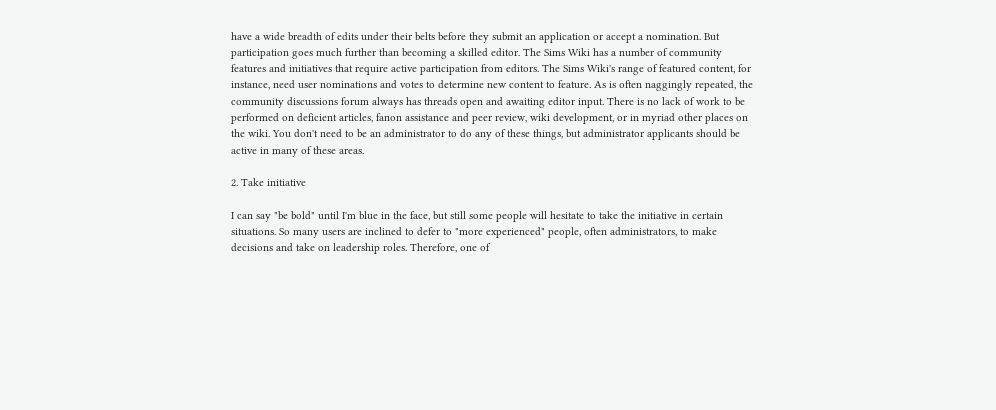have a wide breadth of edits under their belts before they submit an application or accept a nomination. But participation goes much further than becoming a skilled editor. The Sims Wiki has a number of community features and initiatives that require active participation from editors. The Sims Wiki's range of featured content, for instance, need user nominations and votes to determine new content to feature. As is often naggingly repeated, the community discussions forum always has threads open and awaiting editor input. There is no lack of work to be performed on deficient articles, fanon assistance and peer review, wiki development, or in myriad other places on the wiki. You don't need to be an administrator to do any of these things, but administrator applicants should be active in many of these areas.

2. Take initiative

I can say "be bold" until I'm blue in the face, but still some people will hesitate to take the initiative in certain situations. So many users are inclined to defer to "more experienced" people, often administrators, to make decisions and take on leadership roles. Therefore, one of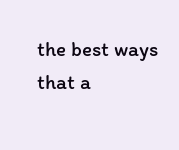the best ways that a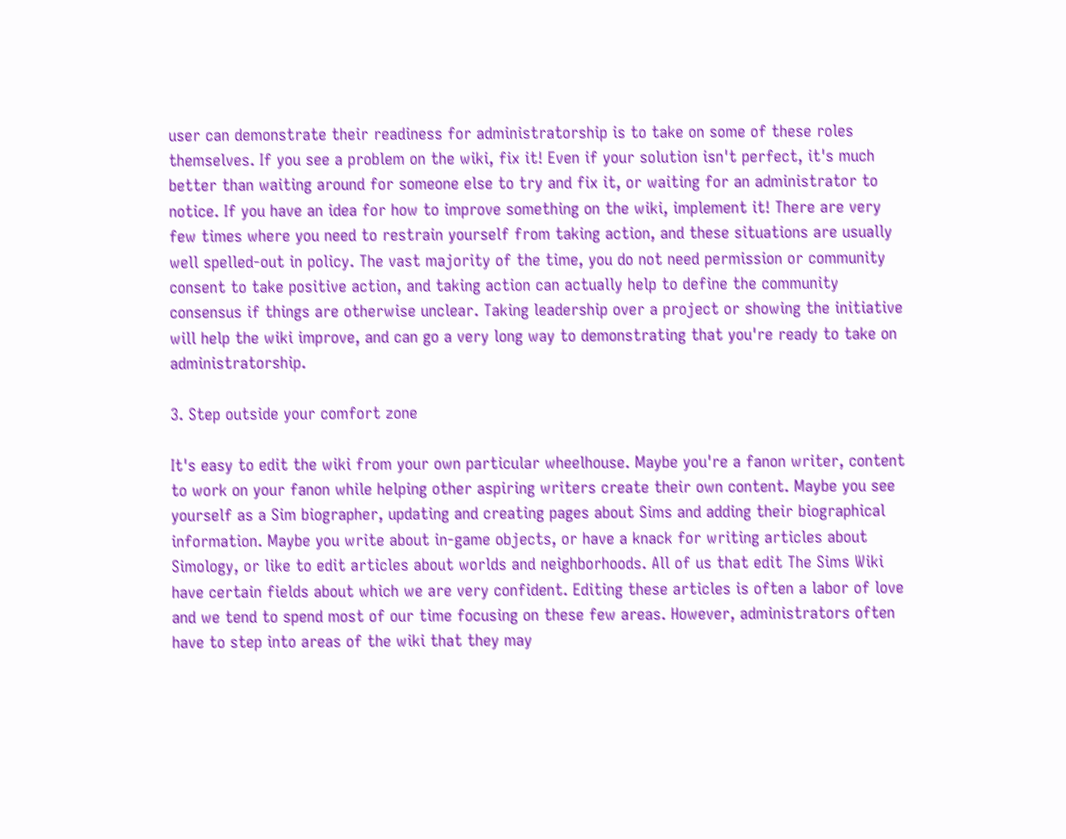user can demonstrate their readiness for administratorship is to take on some of these roles themselves. If you see a problem on the wiki, fix it! Even if your solution isn't perfect, it's much better than waiting around for someone else to try and fix it, or waiting for an administrator to notice. If you have an idea for how to improve something on the wiki, implement it! There are very few times where you need to restrain yourself from taking action, and these situations are usually well spelled-out in policy. The vast majority of the time, you do not need permission or community consent to take positive action, and taking action can actually help to define the community consensus if things are otherwise unclear. Taking leadership over a project or showing the initiative will help the wiki improve, and can go a very long way to demonstrating that you're ready to take on administratorship.

3. Step outside your comfort zone

It's easy to edit the wiki from your own particular wheelhouse. Maybe you're a fanon writer, content to work on your fanon while helping other aspiring writers create their own content. Maybe you see yourself as a Sim biographer, updating and creating pages about Sims and adding their biographical information. Maybe you write about in-game objects, or have a knack for writing articles about Simology, or like to edit articles about worlds and neighborhoods. All of us that edit The Sims Wiki have certain fields about which we are very confident. Editing these articles is often a labor of love and we tend to spend most of our time focusing on these few areas. However, administrators often have to step into areas of the wiki that they may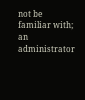not be familiar with; an administrator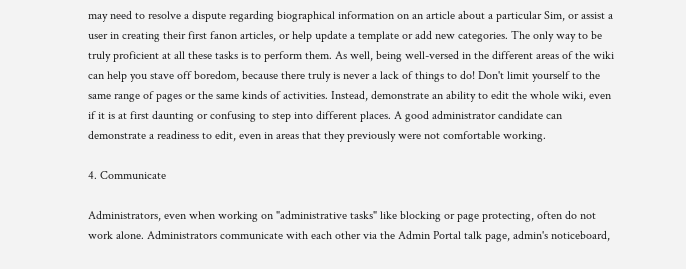may need to resolve a dispute regarding biographical information on an article about a particular Sim, or assist a user in creating their first fanon articles, or help update a template or add new categories. The only way to be truly proficient at all these tasks is to perform them. As well, being well-versed in the different areas of the wiki can help you stave off boredom, because there truly is never a lack of things to do! Don't limit yourself to the same range of pages or the same kinds of activities. Instead, demonstrate an ability to edit the whole wiki, even if it is at first daunting or confusing to step into different places. A good administrator candidate can demonstrate a readiness to edit, even in areas that they previously were not comfortable working.

4. Communicate

Administrators, even when working on "administrative tasks" like blocking or page protecting, often do not work alone. Administrators communicate with each other via the Admin Portal talk page, admin's noticeboard,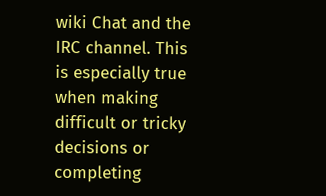wiki Chat and the IRC channel. This is especially true when making difficult or tricky decisions or completing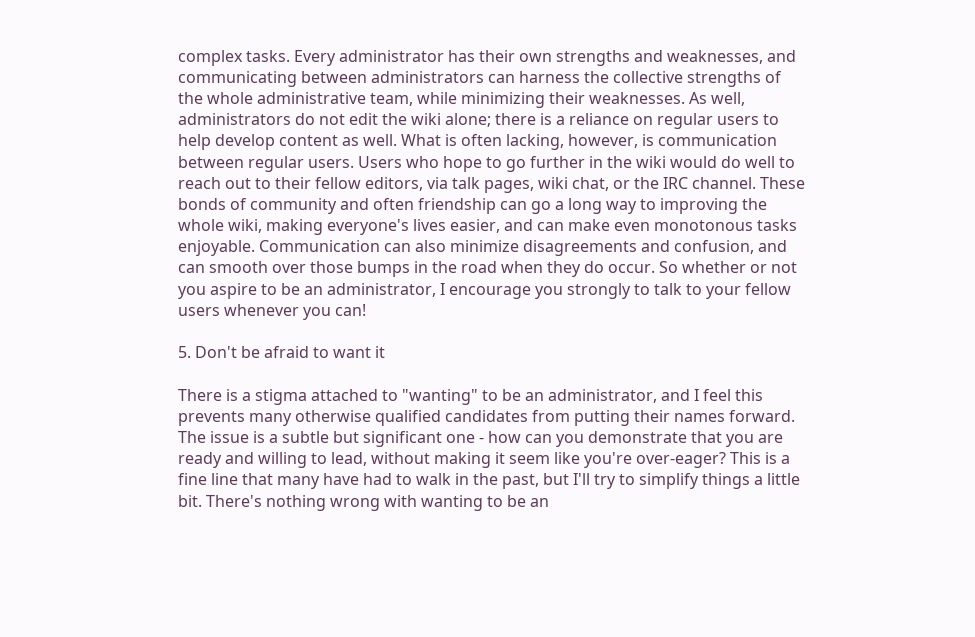complex tasks. Every administrator has their own strengths and weaknesses, and communicating between administrators can harness the collective strengths of the whole administrative team, while minimizing their weaknesses. As well, administrators do not edit the wiki alone; there is a reliance on regular users to help develop content as well. What is often lacking, however, is communication between regular users. Users who hope to go further in the wiki would do well to reach out to their fellow editors, via talk pages, wiki chat, or the IRC channel. These bonds of community and often friendship can go a long way to improving the whole wiki, making everyone's lives easier, and can make even monotonous tasks enjoyable. Communication can also minimize disagreements and confusion, and can smooth over those bumps in the road when they do occur. So whether or not you aspire to be an administrator, I encourage you strongly to talk to your fellow users whenever you can!

5. Don't be afraid to want it

There is a stigma attached to "wanting" to be an administrator, and I feel this prevents many otherwise qualified candidates from putting their names forward. The issue is a subtle but significant one - how can you demonstrate that you are ready and willing to lead, without making it seem like you're over-eager? This is a fine line that many have had to walk in the past, but I'll try to simplify things a little bit. There's nothing wrong with wanting to be an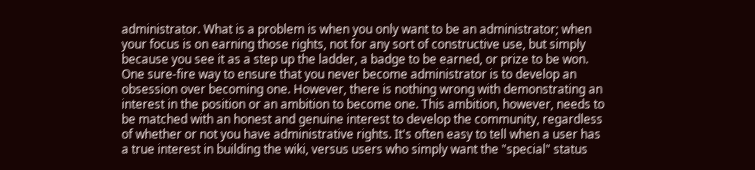administrator. What is a problem is when you only want to be an administrator; when your focus is on earning those rights, not for any sort of constructive use, but simply because you see it as a step up the ladder, a badge to be earned, or prize to be won. One sure-fire way to ensure that you never become administrator is to develop an obsession over becoming one. However, there is nothing wrong with demonstrating an interest in the position or an ambition to become one. This ambition, however, needs to be matched with an honest and genuine interest to develop the community, regardless of whether or not you have administrative rights. It's often easy to tell when a user has a true interest in building the wiki, versus users who simply want the "special" status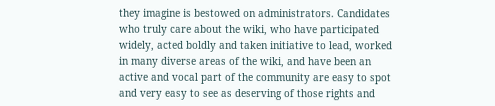they imagine is bestowed on administrators. Candidates who truly care about the wiki, who have participated widely, acted boldly and taken initiative to lead, worked in many diverse areas of the wiki, and have been an active and vocal part of the community are easy to spot and very easy to see as deserving of those rights and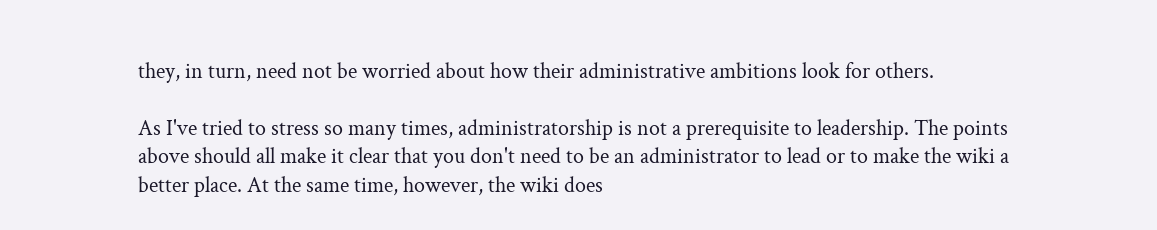they, in turn, need not be worried about how their administrative ambitions look for others.

As I've tried to stress so many times, administratorship is not a prerequisite to leadership. The points above should all make it clear that you don't need to be an administrator to lead or to make the wiki a better place. At the same time, however, the wiki does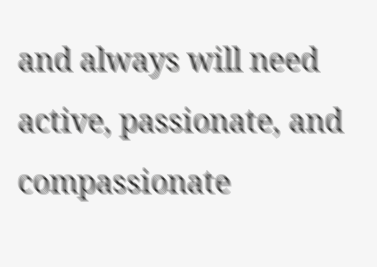and always will need active, passionate, and compassionate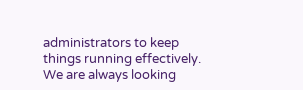administrators to keep things running effectively. We are always looking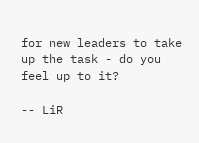for new leaders to take up the task - do you feel up to it?

-- LiR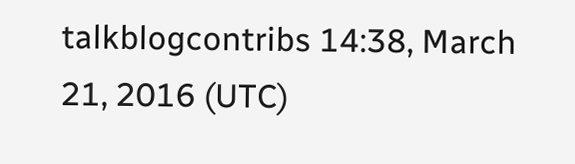talkblogcontribs 14:38, March 21, 2016 (UTC)